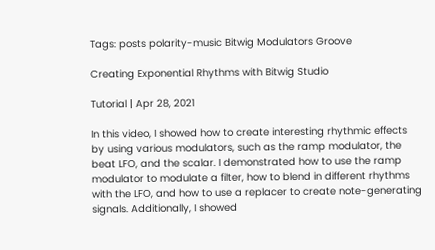Tags: posts polarity-music Bitwig Modulators Groove

Creating Exponential Rhythms with Bitwig Studio

Tutorial | Apr 28, 2021

In this video, I showed how to create interesting rhythmic effects by using various modulators, such as the ramp modulator, the beat LFO, and the scalar. I demonstrated how to use the ramp modulator to modulate a filter, how to blend in different rhythms with the LFO, and how to use a replacer to create note-generating signals. Additionally, I showed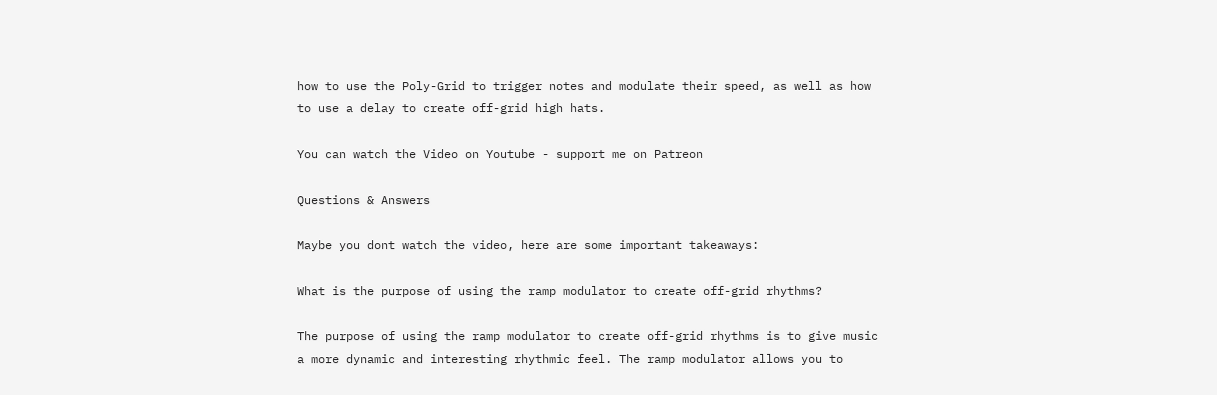how to use the Poly-Grid to trigger notes and modulate their speed, as well as how to use a delay to create off-grid high hats.

You can watch the Video on Youtube - support me on Patreon

Questions & Answers

Maybe you dont watch the video, here are some important takeaways:

What is the purpose of using the ramp modulator to create off-grid rhythms?

The purpose of using the ramp modulator to create off-grid rhythms is to give music a more dynamic and interesting rhythmic feel. The ramp modulator allows you to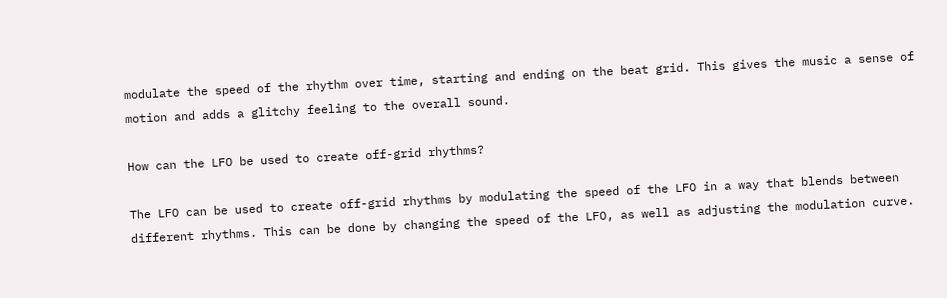modulate the speed of the rhythm over time, starting and ending on the beat grid. This gives the music a sense of motion and adds a glitchy feeling to the overall sound.

How can the LFO be used to create off-grid rhythms?

The LFO can be used to create off-grid rhythms by modulating the speed of the LFO in a way that blends between different rhythms. This can be done by changing the speed of the LFO, as well as adjusting the modulation curve.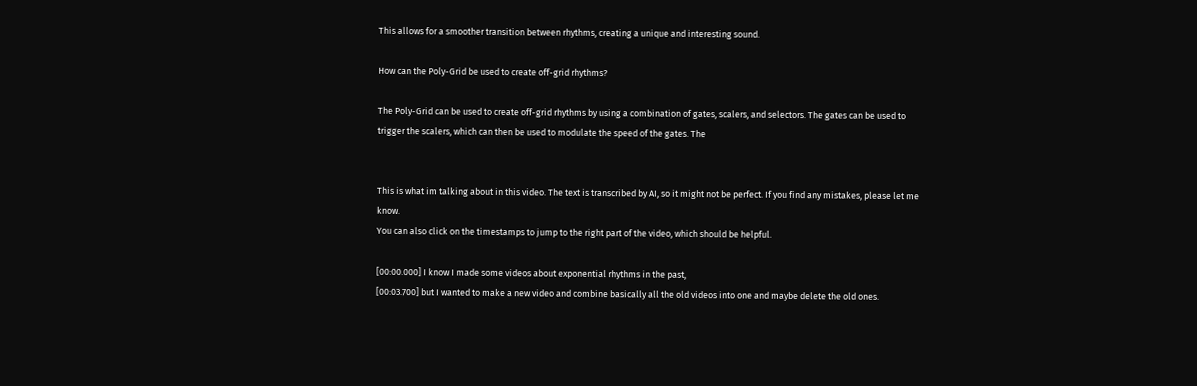This allows for a smoother transition between rhythms, creating a unique and interesting sound.

How can the Poly-Grid be used to create off-grid rhythms?

The Poly-Grid can be used to create off-grid rhythms by using a combination of gates, scalers, and selectors. The gates can be used to trigger the scalers, which can then be used to modulate the speed of the gates. The


This is what im talking about in this video. The text is transcribed by AI, so it might not be perfect. If you find any mistakes, please let me know.
You can also click on the timestamps to jump to the right part of the video, which should be helpful.

[00:00.000] I know I made some videos about exponential rhythms in the past,
[00:03.700] but I wanted to make a new video and combine basically all the old videos into one and maybe delete the old ones.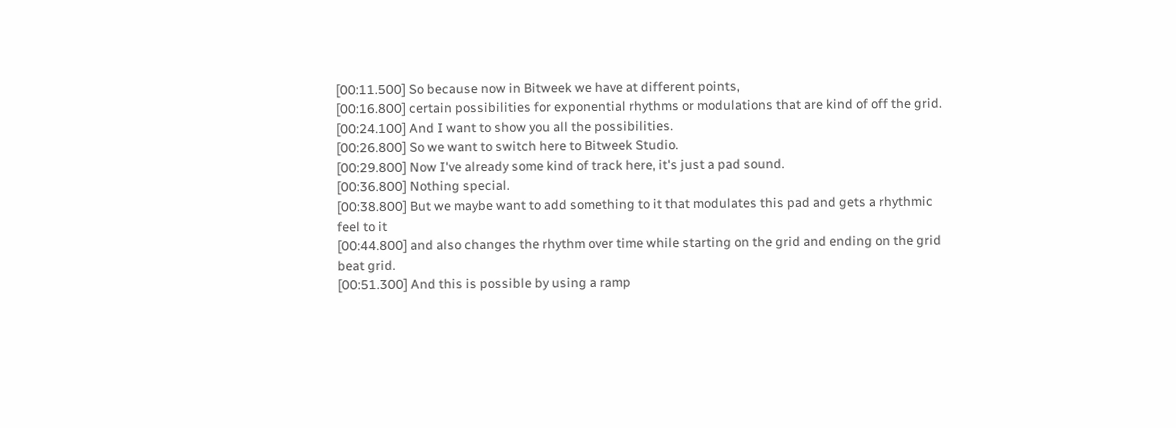[00:11.500] So because now in Bitweek we have at different points,
[00:16.800] certain possibilities for exponential rhythms or modulations that are kind of off the grid.
[00:24.100] And I want to show you all the possibilities.
[00:26.800] So we want to switch here to Bitweek Studio.
[00:29.800] Now I've already some kind of track here, it's just a pad sound.
[00:36.800] Nothing special.
[00:38.800] But we maybe want to add something to it that modulates this pad and gets a rhythmic feel to it
[00:44.800] and also changes the rhythm over time while starting on the grid and ending on the grid beat grid.
[00:51.300] And this is possible by using a ramp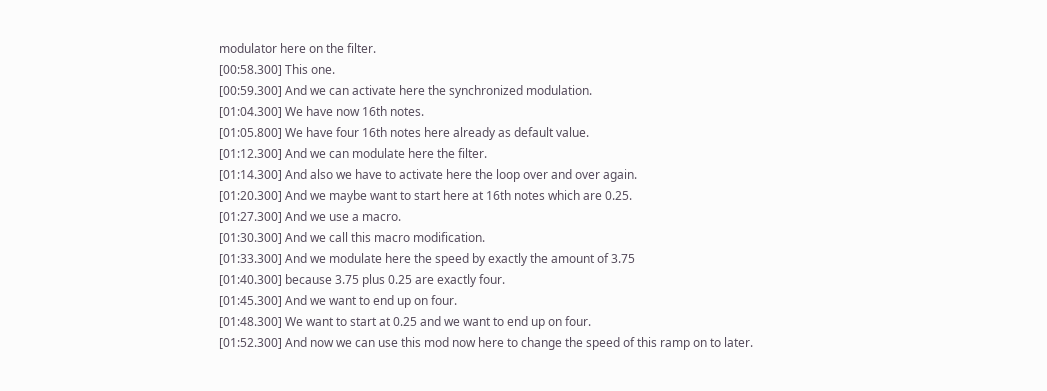modulator here on the filter.
[00:58.300] This one.
[00:59.300] And we can activate here the synchronized modulation.
[01:04.300] We have now 16th notes.
[01:05.800] We have four 16th notes here already as default value.
[01:12.300] And we can modulate here the filter.
[01:14.300] And also we have to activate here the loop over and over again.
[01:20.300] And we maybe want to start here at 16th notes which are 0.25.
[01:27.300] And we use a macro.
[01:30.300] And we call this macro modification.
[01:33.300] And we modulate here the speed by exactly the amount of 3.75
[01:40.300] because 3.75 plus 0.25 are exactly four.
[01:45.300] And we want to end up on four.
[01:48.300] We want to start at 0.25 and we want to end up on four.
[01:52.300] And now we can use this mod now here to change the speed of this ramp on to later.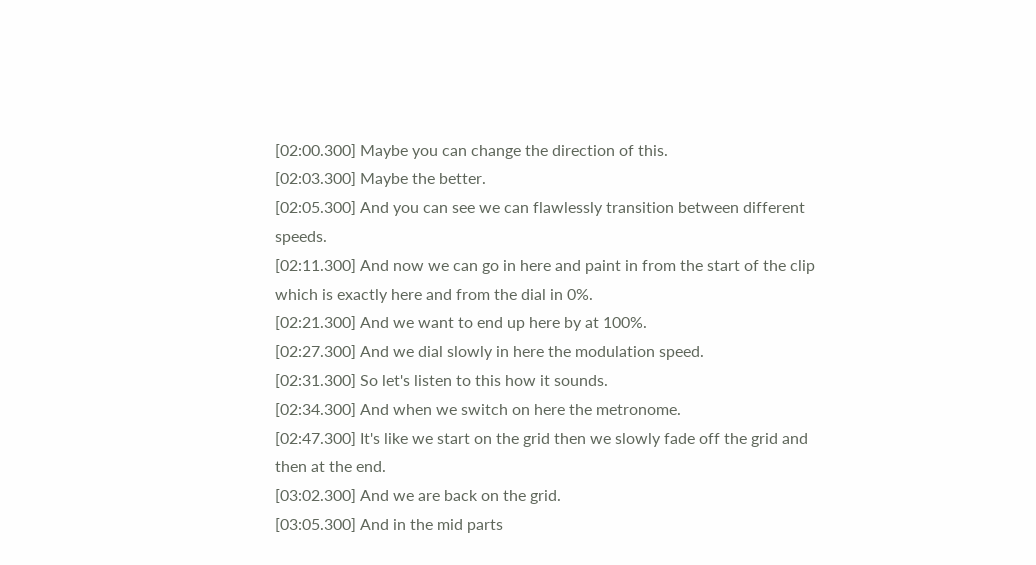[02:00.300] Maybe you can change the direction of this.
[02:03.300] Maybe the better.
[02:05.300] And you can see we can flawlessly transition between different speeds.
[02:11.300] And now we can go in here and paint in from the start of the clip which is exactly here and from the dial in 0%.
[02:21.300] And we want to end up here by at 100%.
[02:27.300] And we dial slowly in here the modulation speed.
[02:31.300] So let's listen to this how it sounds.
[02:34.300] And when we switch on here the metronome.
[02:47.300] It's like we start on the grid then we slowly fade off the grid and then at the end.
[03:02.300] And we are back on the grid.
[03:05.300] And in the mid parts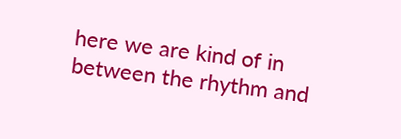here we are kind of in between the rhythm and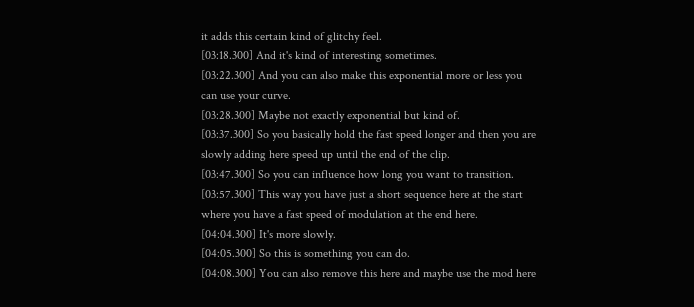it adds this certain kind of glitchy feel.
[03:18.300] And it's kind of interesting sometimes.
[03:22.300] And you can also make this exponential more or less you can use your curve.
[03:28.300] Maybe not exactly exponential but kind of.
[03:37.300] So you basically hold the fast speed longer and then you are slowly adding here speed up until the end of the clip.
[03:47.300] So you can influence how long you want to transition.
[03:57.300] This way you have just a short sequence here at the start where you have a fast speed of modulation at the end here.
[04:04.300] It's more slowly.
[04:05.300] So this is something you can do.
[04:08.300] You can also remove this here and maybe use the mod here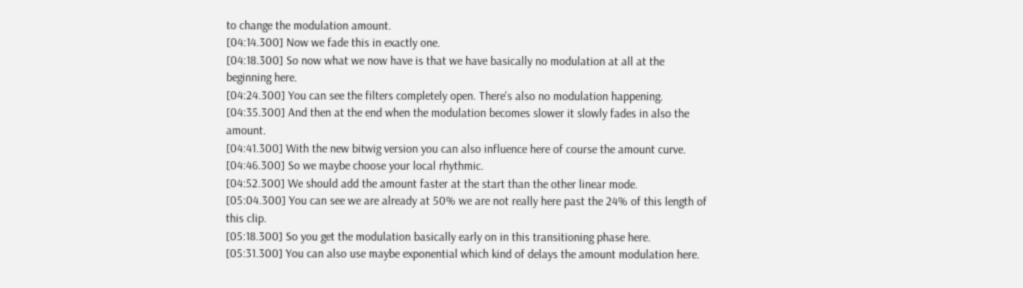to change the modulation amount.
[04:14.300] Now we fade this in exactly one.
[04:18.300] So now what we now have is that we have basically no modulation at all at the beginning here.
[04:24.300] You can see the filters completely open. There's also no modulation happening.
[04:35.300] And then at the end when the modulation becomes slower it slowly fades in also the amount.
[04:41.300] With the new bitwig version you can also influence here of course the amount curve.
[04:46.300] So we maybe choose your local rhythmic.
[04:52.300] We should add the amount faster at the start than the other linear mode.
[05:04.300] You can see we are already at 50% we are not really here past the 24% of this length of this clip.
[05:18.300] So you get the modulation basically early on in this transitioning phase here.
[05:31.300] You can also use maybe exponential which kind of delays the amount modulation here.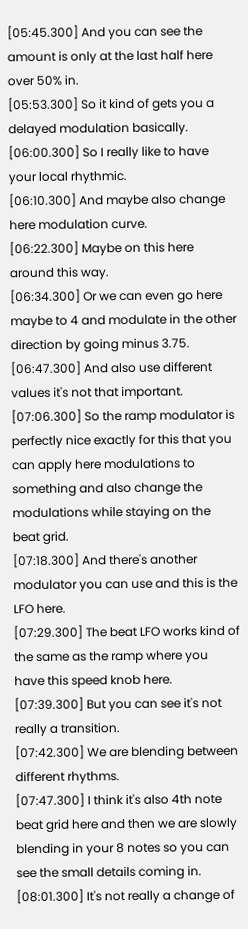[05:45.300] And you can see the amount is only at the last half here over 50% in.
[05:53.300] So it kind of gets you a delayed modulation basically.
[06:00.300] So I really like to have your local rhythmic.
[06:10.300] And maybe also change here modulation curve.
[06:22.300] Maybe on this here around this way.
[06:34.300] Or we can even go here maybe to 4 and modulate in the other direction by going minus 3.75.
[06:47.300] And also use different values it's not that important.
[07:06.300] So the ramp modulator is perfectly nice exactly for this that you can apply here modulations to something and also change the modulations while staying on the beat grid.
[07:18.300] And there's another modulator you can use and this is the LFO here.
[07:29.300] The beat LFO works kind of the same as the ramp where you have this speed knob here.
[07:39.300] But you can see it's not really a transition.
[07:42.300] We are blending between different rhythms.
[07:47.300] I think it's also 4th note beat grid here and then we are slowly blending in your 8 notes so you can see the small details coming in.
[08:01.300] It's not really a change of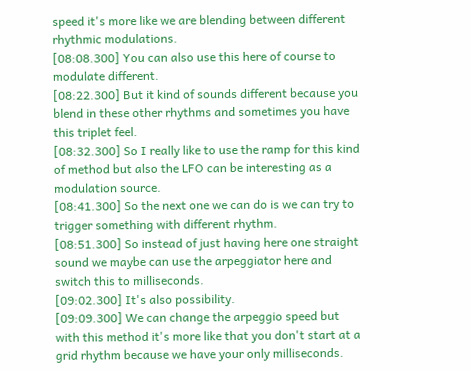speed it's more like we are blending between different rhythmic modulations.
[08:08.300] You can also use this here of course to modulate different.
[08:22.300] But it kind of sounds different because you blend in these other rhythms and sometimes you have this triplet feel.
[08:32.300] So I really like to use the ramp for this kind of method but also the LFO can be interesting as a modulation source.
[08:41.300] So the next one we can do is we can try to trigger something with different rhythm.
[08:51.300] So instead of just having here one straight sound we maybe can use the arpeggiator here and switch this to milliseconds.
[09:02.300] It's also possibility.
[09:09.300] We can change the arpeggio speed but with this method it's more like that you don't start at a grid rhythm because we have your only milliseconds.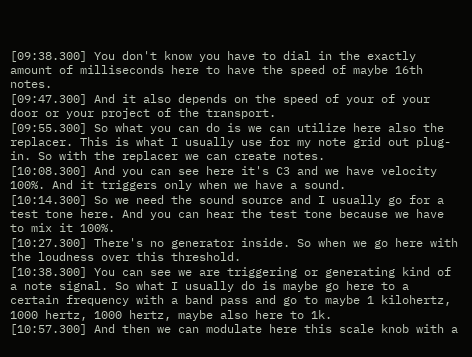[09:38.300] You don't know you have to dial in the exactly amount of milliseconds here to have the speed of maybe 16th notes.
[09:47.300] And it also depends on the speed of your of your door or your project of the transport.
[09:55.300] So what you can do is we can utilize here also the replacer. This is what I usually use for my note grid out plug-in. So with the replacer we can create notes.
[10:08.300] And you can see here it's C3 and we have velocity 100%. And it triggers only when we have a sound.
[10:14.300] So we need the sound source and I usually go for a test tone here. And you can hear the test tone because we have to mix it 100%.
[10:27.300] There's no generator inside. So when we go here with the loudness over this threshold.
[10:38.300] You can see we are triggering or generating kind of a note signal. So what I usually do is maybe go here to a certain frequency with a band pass and go to maybe 1 kilohertz, 1000 hertz, 1000 hertz, maybe also here to 1k.
[10:57.300] And then we can modulate here this scale knob with a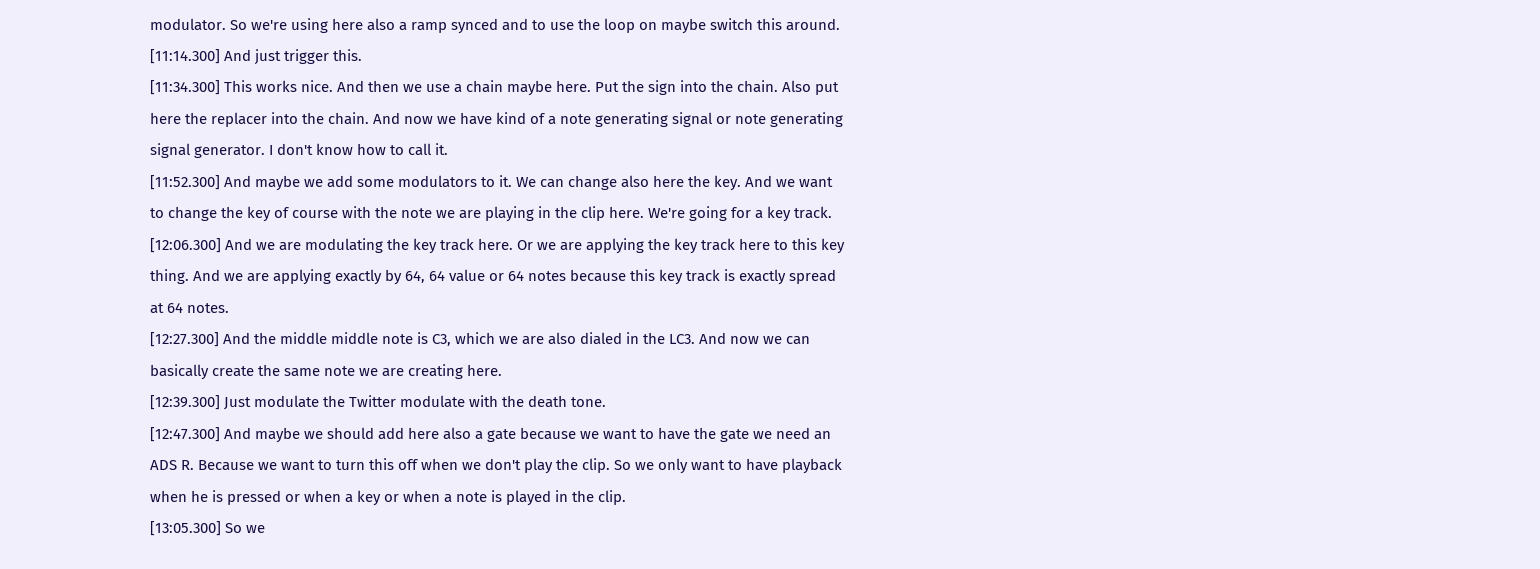modulator. So we're using here also a ramp synced and to use the loop on maybe switch this around.
[11:14.300] And just trigger this.
[11:34.300] This works nice. And then we use a chain maybe here. Put the sign into the chain. Also put here the replacer into the chain. And now we have kind of a note generating signal or note generating signal generator. I don't know how to call it.
[11:52.300] And maybe we add some modulators to it. We can change also here the key. And we want to change the key of course with the note we are playing in the clip here. We're going for a key track.
[12:06.300] And we are modulating the key track here. Or we are applying the key track here to this key thing. And we are applying exactly by 64, 64 value or 64 notes because this key track is exactly spread at 64 notes.
[12:27.300] And the middle middle note is C3, which we are also dialed in the LC3. And now we can basically create the same note we are creating here.
[12:39.300] Just modulate the Twitter modulate with the death tone.
[12:47.300] And maybe we should add here also a gate because we want to have the gate we need an ADS R. Because we want to turn this off when we don't play the clip. So we only want to have playback when he is pressed or when a key or when a note is played in the clip.
[13:05.300] So we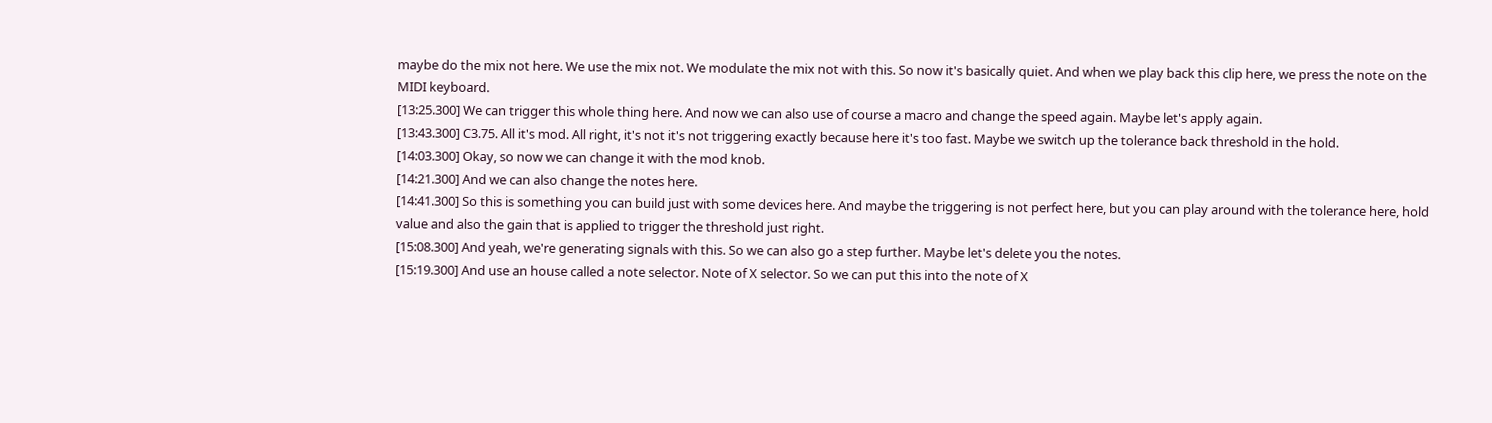maybe do the mix not here. We use the mix not. We modulate the mix not with this. So now it's basically quiet. And when we play back this clip here, we press the note on the MIDI keyboard.
[13:25.300] We can trigger this whole thing here. And now we can also use of course a macro and change the speed again. Maybe let's apply again.
[13:43.300] C3.75. All it's mod. All right, it's not it's not triggering exactly because here it's too fast. Maybe we switch up the tolerance back threshold in the hold.
[14:03.300] Okay, so now we can change it with the mod knob.
[14:21.300] And we can also change the notes here.
[14:41.300] So this is something you can build just with some devices here. And maybe the triggering is not perfect here, but you can play around with the tolerance here, hold value and also the gain that is applied to trigger the threshold just right.
[15:08.300] And yeah, we're generating signals with this. So we can also go a step further. Maybe let's delete you the notes.
[15:19.300] And use an house called a note selector. Note of X selector. So we can put this into the note of X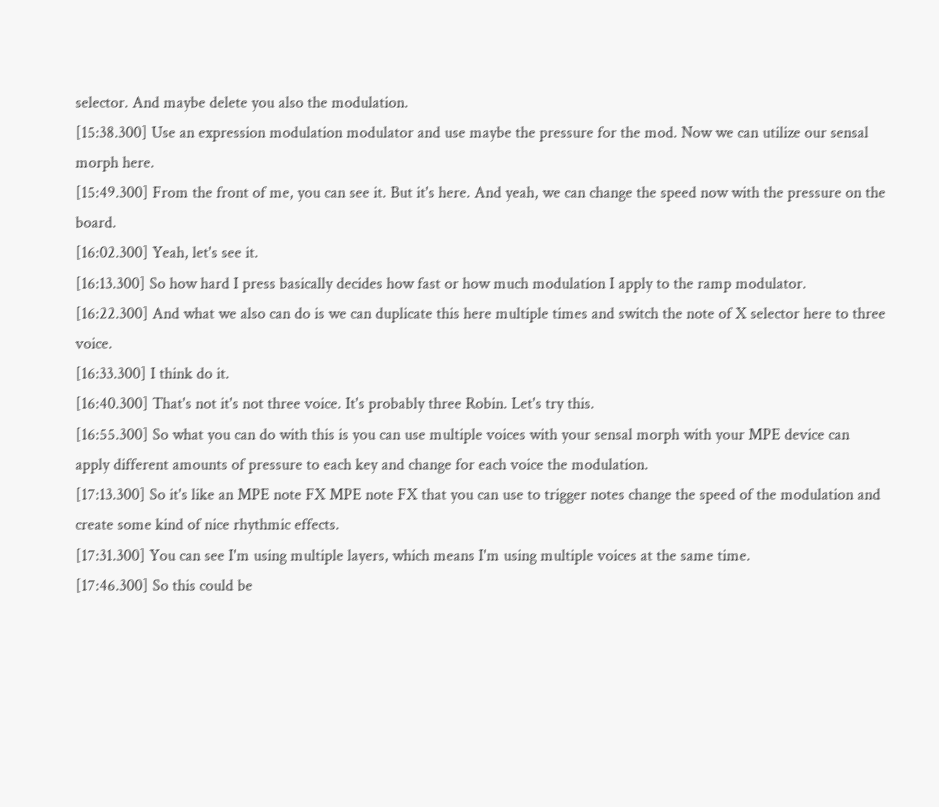selector. And maybe delete you also the modulation.
[15:38.300] Use an expression modulation modulator and use maybe the pressure for the mod. Now we can utilize our sensal morph here.
[15:49.300] From the front of me, you can see it. But it's here. And yeah, we can change the speed now with the pressure on the board.
[16:02.300] Yeah, let's see it.
[16:13.300] So how hard I press basically decides how fast or how much modulation I apply to the ramp modulator.
[16:22.300] And what we also can do is we can duplicate this here multiple times and switch the note of X selector here to three voice.
[16:33.300] I think do it.
[16:40.300] That's not it's not three voice. It's probably three Robin. Let's try this.
[16:55.300] So what you can do with this is you can use multiple voices with your sensal morph with your MPE device can apply different amounts of pressure to each key and change for each voice the modulation.
[17:13.300] So it's like an MPE note FX MPE note FX that you can use to trigger notes change the speed of the modulation and create some kind of nice rhythmic effects.
[17:31.300] You can see I'm using multiple layers, which means I'm using multiple voices at the same time.
[17:46.300] So this could be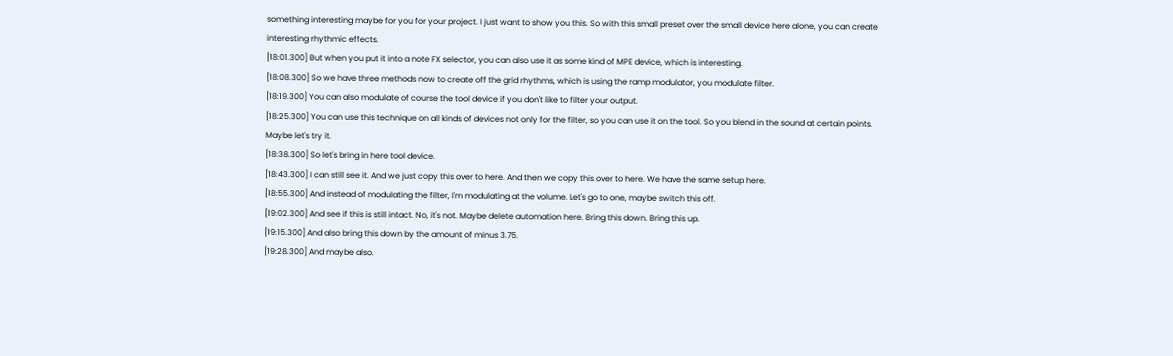something interesting maybe for you for your project. I just want to show you this. So with this small preset over the small device here alone, you can create interesting rhythmic effects.
[18:01.300] But when you put it into a note FX selector, you can also use it as some kind of MPE device, which is interesting.
[18:08.300] So we have three methods now to create off the grid rhythms, which is using the ramp modulator, you modulate filter.
[18:19.300] You can also modulate of course the tool device if you don't like to filter your output.
[18:25.300] You can use this technique on all kinds of devices not only for the filter, so you can use it on the tool. So you blend in the sound at certain points. Maybe let's try it.
[18:38.300] So let's bring in here tool device.
[18:43.300] I can still see it. And we just copy this over to here. And then we copy this over to here. We have the same setup here.
[18:55.300] And instead of modulating the filter, I'm modulating at the volume. Let's go to one, maybe switch this off.
[19:02.300] And see if this is still intact. No, it's not. Maybe delete automation here. Bring this down. Bring this up.
[19:15.300] And also bring this down by the amount of minus 3.75.
[19:28.300] And maybe also.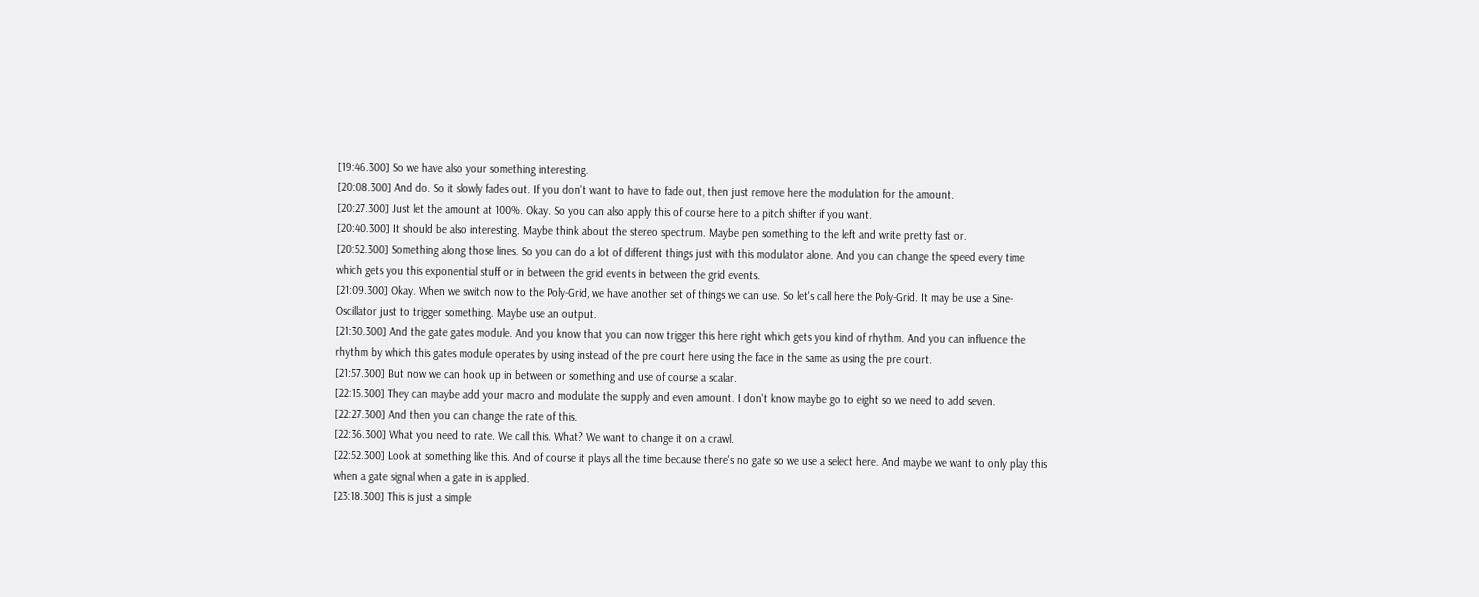[19:46.300] So we have also your something interesting.
[20:08.300] And do. So it slowly fades out. If you don't want to have to fade out, then just remove here the modulation for the amount.
[20:27.300] Just let the amount at 100%. Okay. So you can also apply this of course here to a pitch shifter if you want.
[20:40.300] It should be also interesting. Maybe think about the stereo spectrum. Maybe pen something to the left and write pretty fast or.
[20:52.300] Something along those lines. So you can do a lot of different things just with this modulator alone. And you can change the speed every time which gets you this exponential stuff or in between the grid events in between the grid events.
[21:09.300] Okay. When we switch now to the Poly-Grid, we have another set of things we can use. So let's call here the Poly-Grid. It may be use a Sine-Oscillator just to trigger something. Maybe use an output.
[21:30.300] And the gate gates module. And you know that you can now trigger this here right which gets you kind of rhythm. And you can influence the rhythm by which this gates module operates by using instead of the pre court here using the face in the same as using the pre court.
[21:57.300] But now we can hook up in between or something and use of course a scalar.
[22:15.300] They can maybe add your macro and modulate the supply and even amount. I don't know maybe go to eight so we need to add seven.
[22:27.300] And then you can change the rate of this.
[22:36.300] What you need to rate. We call this. What? We want to change it on a crawl.
[22:52.300] Look at something like this. And of course it plays all the time because there's no gate so we use a select here. And maybe we want to only play this when a gate signal when a gate in is applied.
[23:18.300] This is just a simple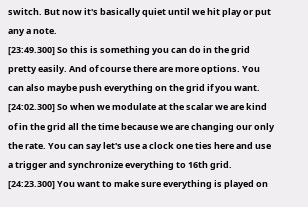switch. But now it's basically quiet until we hit play or put any a note.
[23:49.300] So this is something you can do in the grid pretty easily. And of course there are more options. You can also maybe push everything on the grid if you want.
[24:02.300] So when we modulate at the scalar we are kind of in the grid all the time because we are changing our only the rate. You can say let's use a clock one ties here and use a trigger and synchronize everything to 16th grid.
[24:23.300] You want to make sure everything is played on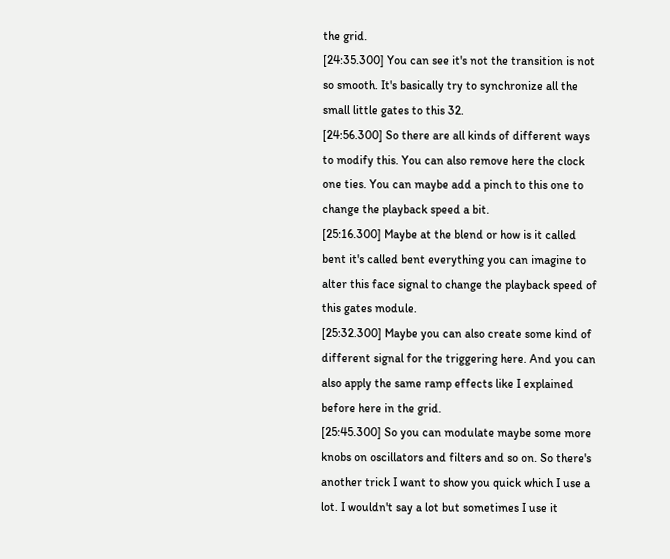the grid.
[24:35.300] You can see it's not the transition is not so smooth. It's basically try to synchronize all the small little gates to this 32.
[24:56.300] So there are all kinds of different ways to modify this. You can also remove here the clock one ties. You can maybe add a pinch to this one to change the playback speed a bit.
[25:16.300] Maybe at the blend or how is it called bent it's called bent everything you can imagine to alter this face signal to change the playback speed of this gates module.
[25:32.300] Maybe you can also create some kind of different signal for the triggering here. And you can also apply the same ramp effects like I explained before here in the grid.
[25:45.300] So you can modulate maybe some more knobs on oscillators and filters and so on. So there's another trick I want to show you quick which I use a lot. I wouldn't say a lot but sometimes I use it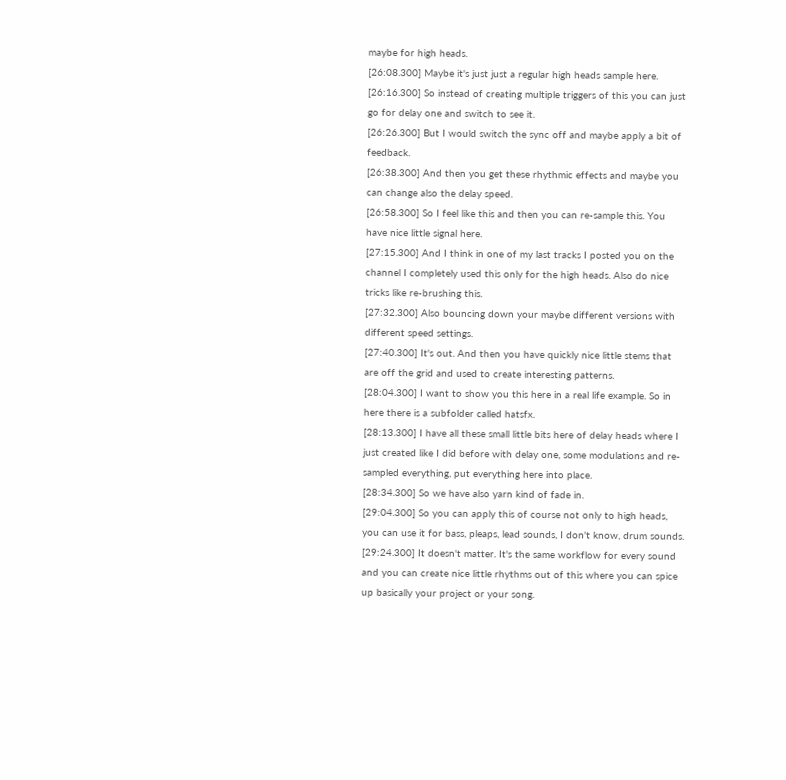maybe for high heads.
[26:08.300] Maybe it's just just a regular high heads sample here.
[26:16.300] So instead of creating multiple triggers of this you can just go for delay one and switch to see it.
[26:26.300] But I would switch the sync off and maybe apply a bit of feedback.
[26:38.300] And then you get these rhythmic effects and maybe you can change also the delay speed.
[26:58.300] So I feel like this and then you can re-sample this. You have nice little signal here.
[27:15.300] And I think in one of my last tracks I posted you on the channel I completely used this only for the high heads. Also do nice tricks like re-brushing this.
[27:32.300] Also bouncing down your maybe different versions with different speed settings.
[27:40.300] It's out. And then you have quickly nice little stems that are off the grid and used to create interesting patterns.
[28:04.300] I want to show you this here in a real life example. So in here there is a subfolder called hatsfx.
[28:13.300] I have all these small little bits here of delay heads where I just created like I did before with delay one, some modulations and re-sampled everything, put everything here into place.
[28:34.300] So we have also yarn kind of fade in.
[29:04.300] So you can apply this of course not only to high heads, you can use it for bass, pleaps, lead sounds, I don't know, drum sounds.
[29:24.300] It doesn't matter. It's the same workflow for every sound and you can create nice little rhythms out of this where you can spice up basically your project or your song.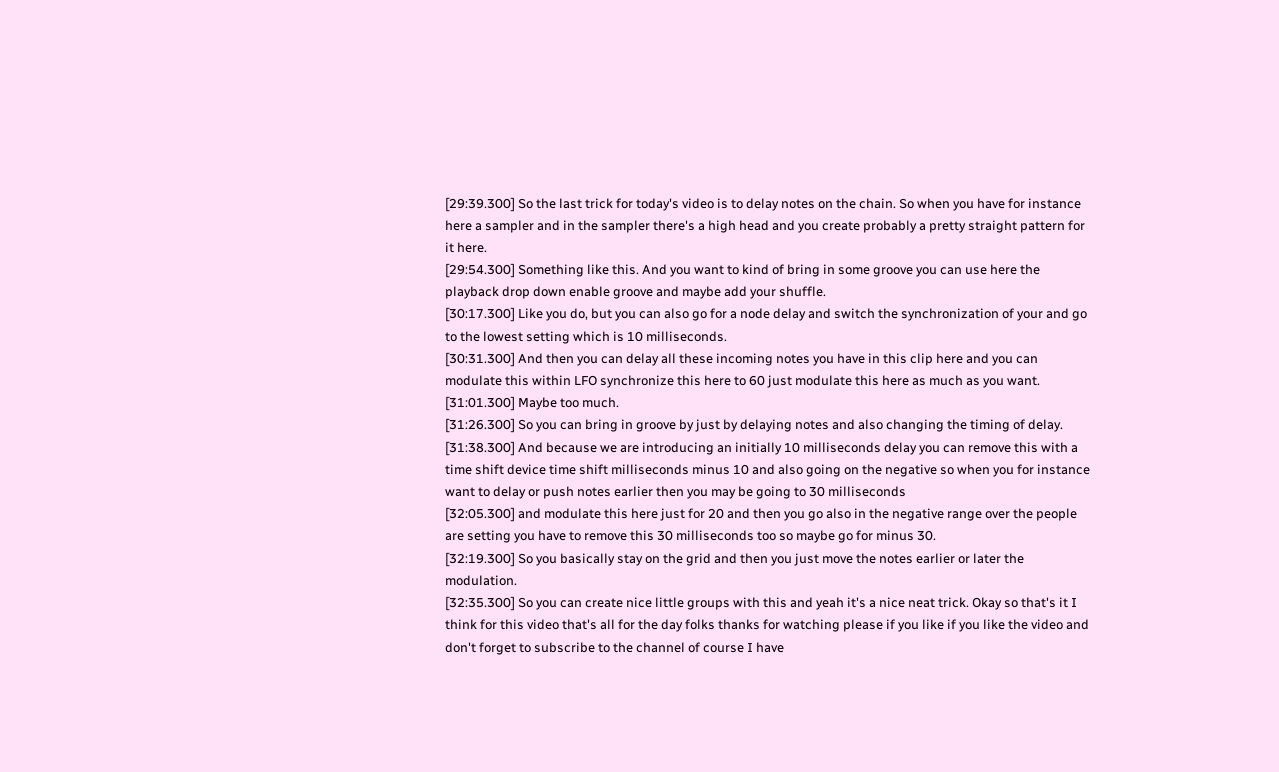[29:39.300] So the last trick for today's video is to delay notes on the chain. So when you have for instance here a sampler and in the sampler there's a high head and you create probably a pretty straight pattern for it here.
[29:54.300] Something like this. And you want to kind of bring in some groove you can use here the playback drop down enable groove and maybe add your shuffle.
[30:17.300] Like you do, but you can also go for a node delay and switch the synchronization of your and go to the lowest setting which is 10 milliseconds.
[30:31.300] And then you can delay all these incoming notes you have in this clip here and you can modulate this within LFO synchronize this here to 60 just modulate this here as much as you want.
[31:01.300] Maybe too much.
[31:26.300] So you can bring in groove by just by delaying notes and also changing the timing of delay.
[31:38.300] And because we are introducing an initially 10 milliseconds delay you can remove this with a time shift device time shift milliseconds minus 10 and also going on the negative so when you for instance want to delay or push notes earlier then you may be going to 30 milliseconds
[32:05.300] and modulate this here just for 20 and then you go also in the negative range over the people are setting you have to remove this 30 milliseconds too so maybe go for minus 30.
[32:19.300] So you basically stay on the grid and then you just move the notes earlier or later the modulation.
[32:35.300] So you can create nice little groups with this and yeah it's a nice neat trick. Okay so that's it I think for this video that's all for the day folks thanks for watching please if you like if you like the video and don't forget to subscribe to the channel of course I have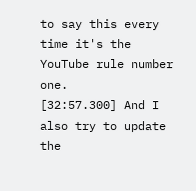to say this every time it's the YouTube rule number one.
[32:57.300] And I also try to update the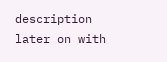description later on with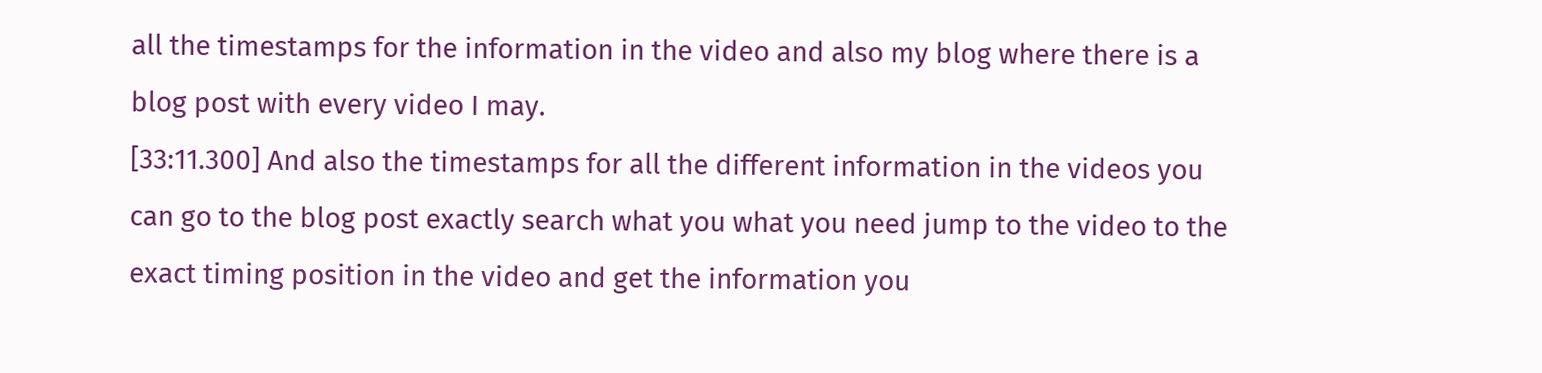all the timestamps for the information in the video and also my blog where there is a blog post with every video I may.
[33:11.300] And also the timestamps for all the different information in the videos you can go to the blog post exactly search what you what you need jump to the video to the exact timing position in the video and get the information you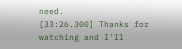need.
[33:26.300] Thanks for watching and I'll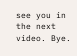see you in the next video. Bye.